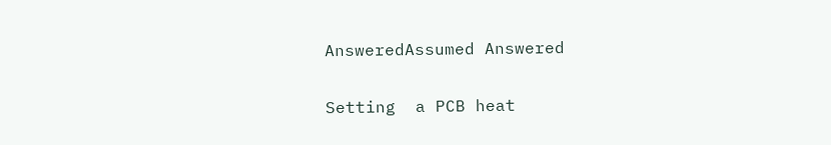AnsweredAssumed Answered

Setting  a PCB heat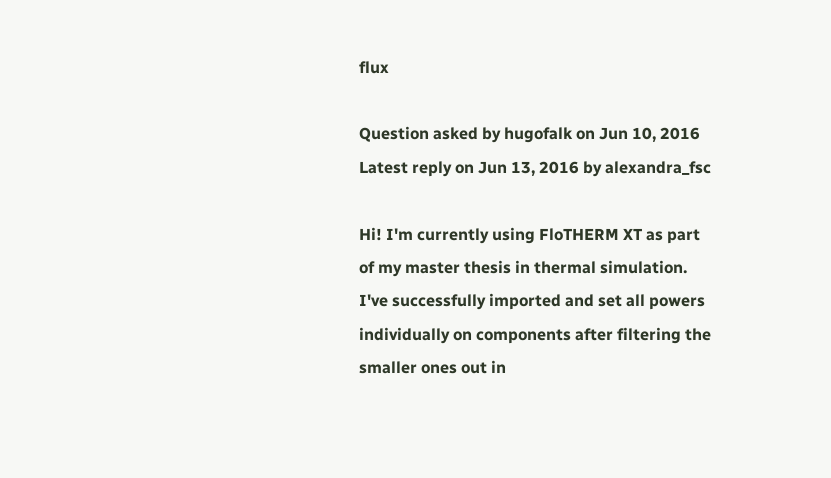flux

Question asked by hugofalk on Jun 10, 2016
Latest reply on Jun 13, 2016 by alexandra_fsc

Hi! I'm currently using FloTHERM XT as part of my master thesis in thermal simulation. I've successfully imported and set all powers individually on components after filtering the smaller ones out in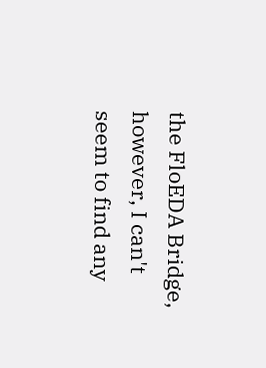the FloEDA Bridge, however, I can't seem to find any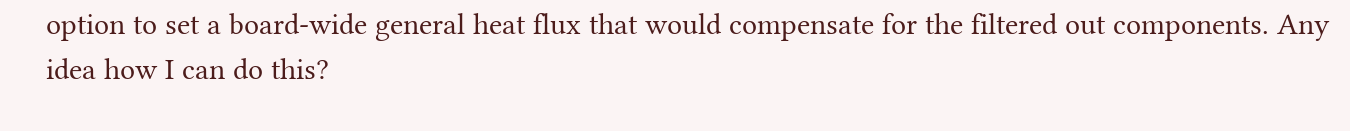option to set a board-wide general heat flux that would compensate for the filtered out components. Any idea how I can do this?